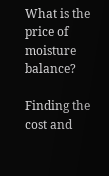What is the price of moisture balance?

Finding the cost and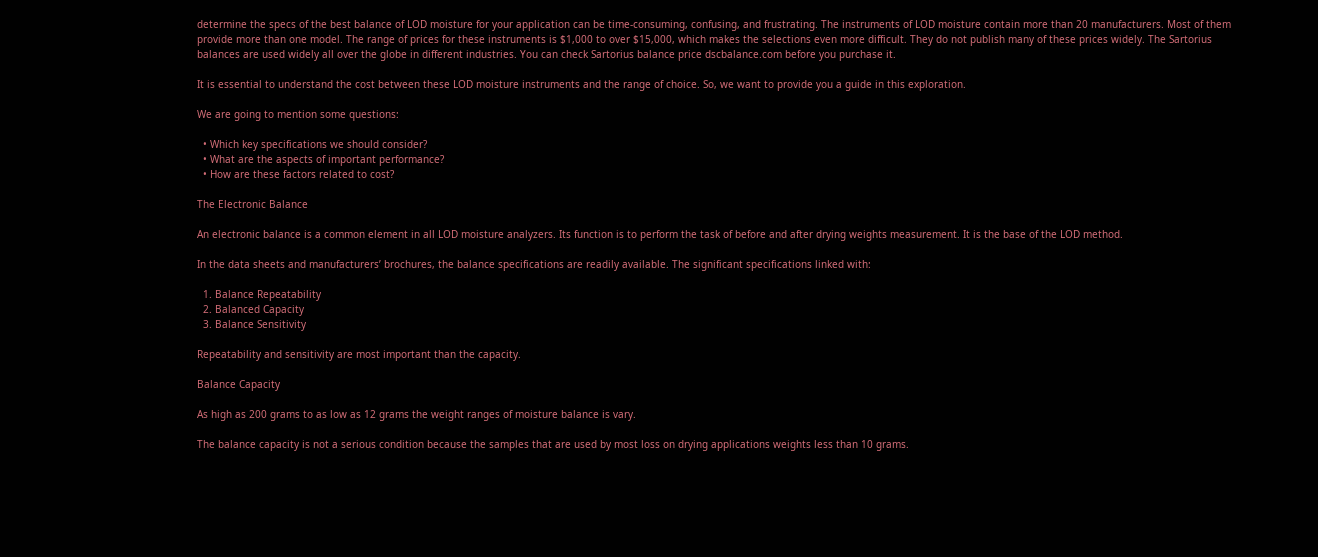determine the specs of the best balance of LOD moisture for your application can be time-consuming, confusing, and frustrating. The instruments of LOD moisture contain more than 20 manufacturers. Most of them provide more than one model. The range of prices for these instruments is $1,000 to over $15,000, which makes the selections even more difficult. They do not publish many of these prices widely. The Sartorius balances are used widely all over the globe in different industries. You can check Sartorius balance price dscbalance.com before you purchase it.

It is essential to understand the cost between these LOD moisture instruments and the range of choice. So, we want to provide you a guide in this exploration.

We are going to mention some questions:

  • Which key specifications we should consider?
  • What are the aspects of important performance?
  • How are these factors related to cost?

The Electronic Balance

An electronic balance is a common element in all LOD moisture analyzers. Its function is to perform the task of before and after drying weights measurement. It is the base of the LOD method.

In the data sheets and manufacturers’ brochures, the balance specifications are readily available. The significant specifications linked with:

  1. Balance Repeatability
  2. Balanced Capacity
  3. Balance Sensitivity

Repeatability and sensitivity are most important than the capacity.

Balance Capacity

As high as 200 grams to as low as 12 grams the weight ranges of moisture balance is vary.

The balance capacity is not a serious condition because the samples that are used by most loss on drying applications weights less than 10 grams.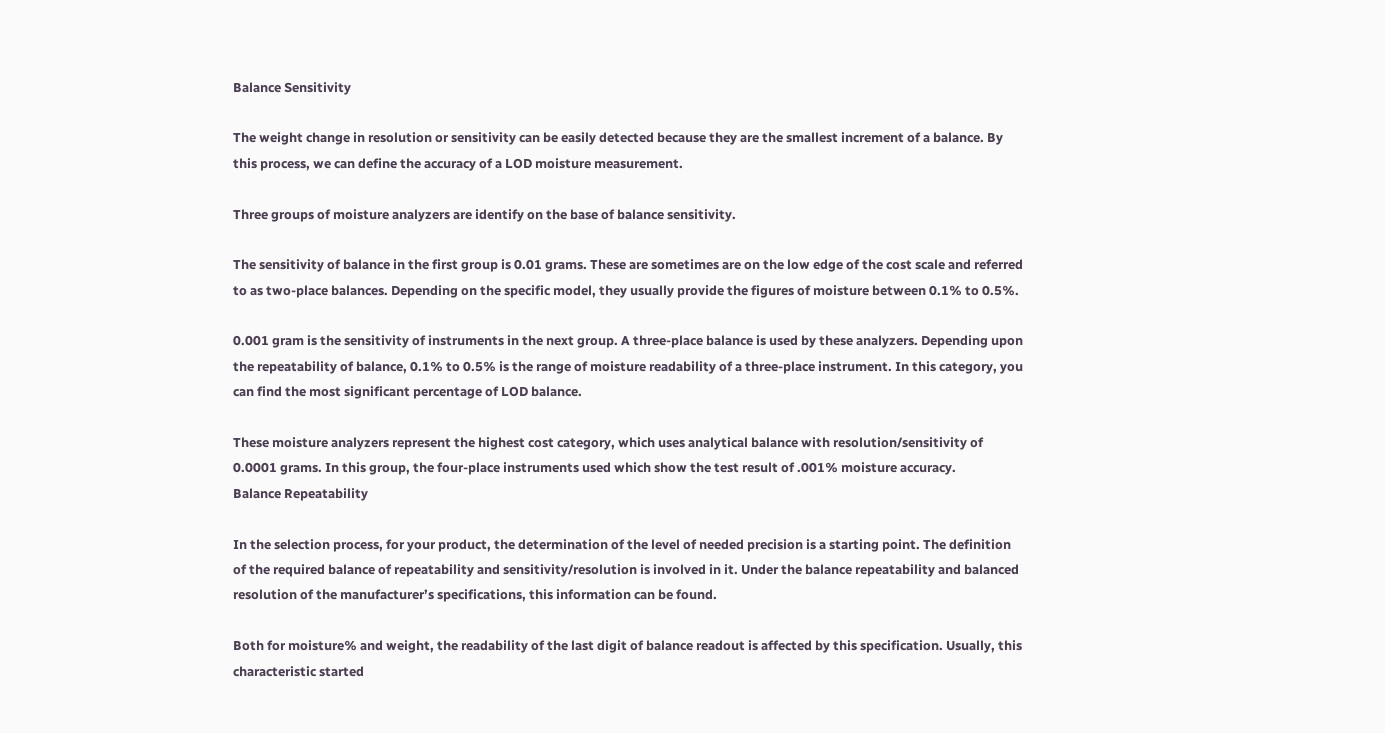Balance Sensitivity

The weight change in resolution or sensitivity can be easily detected because they are the smallest increment of a balance. By this process, we can define the accuracy of a LOD moisture measurement.

Three groups of moisture analyzers are identify on the base of balance sensitivity.

The sensitivity of balance in the first group is 0.01 grams. These are sometimes are on the low edge of the cost scale and referred to as two-place balances. Depending on the specific model, they usually provide the figures of moisture between 0.1% to 0.5%.

0.001 gram is the sensitivity of instruments in the next group. A three-place balance is used by these analyzers. Depending upon the repeatability of balance, 0.1% to 0.5% is the range of moisture readability of a three-place instrument. In this category, you can find the most significant percentage of LOD balance.

These moisture analyzers represent the highest cost category, which uses analytical balance with resolution/sensitivity of 0.0001 grams. In this group, the four-place instruments used which show the test result of .001% moisture accuracy.
Balance Repeatability

In the selection process, for your product, the determination of the level of needed precision is a starting point. The definition of the required balance of repeatability and sensitivity/resolution is involved in it. Under the balance repeatability and balanced resolution of the manufacturer’s specifications, this information can be found.

Both for moisture% and weight, the readability of the last digit of balance readout is affected by this specification. Usually, this characteristic started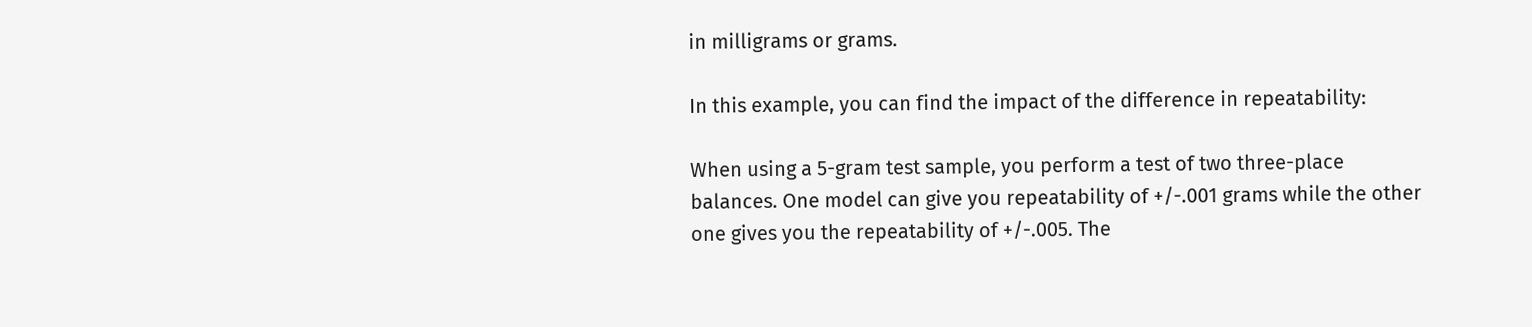in milligrams or grams.

In this example, you can find the impact of the difference in repeatability:

When using a 5-gram test sample, you perform a test of two three-place balances. One model can give you repeatability of +/-.001 grams while the other one gives you the repeatability of +/-.005. The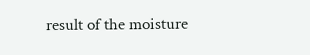result of the moisture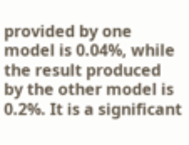provided by one model is 0.04%, while the result produced by the other model is 0.2%. It is a significant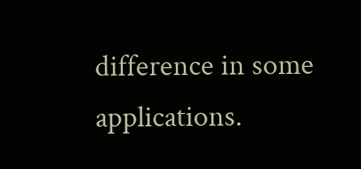difference in some applications.